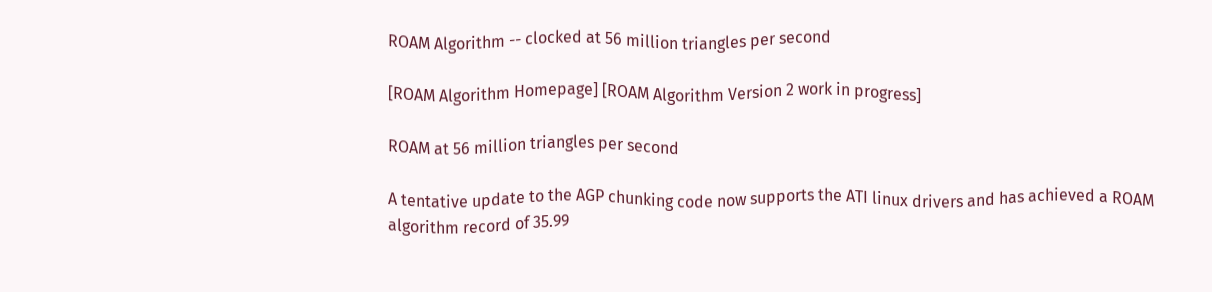ROAM Algorithm -- clocked at 56 million triangles per second

[ROAM Algorithm Homepage] [ROAM Algorithm Version 2 work in progress]

ROAM at 56 million triangles per second

A tentative update to the AGP chunking code now supports the ATI linux drivers and has achieved a ROAM algorithm record of 35.99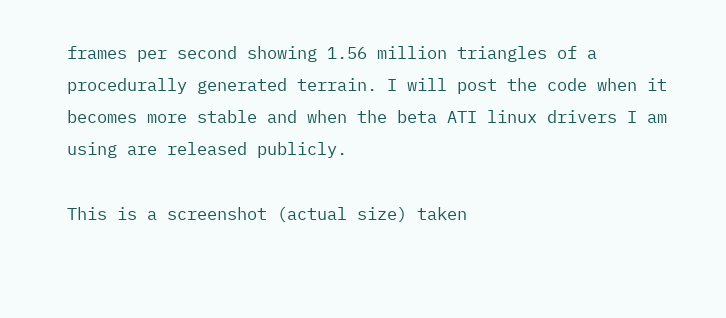frames per second showing 1.56 million triangles of a procedurally generated terrain. I will post the code when it becomes more stable and when the beta ATI linux drivers I am using are released publicly.

This is a screenshot (actual size) taken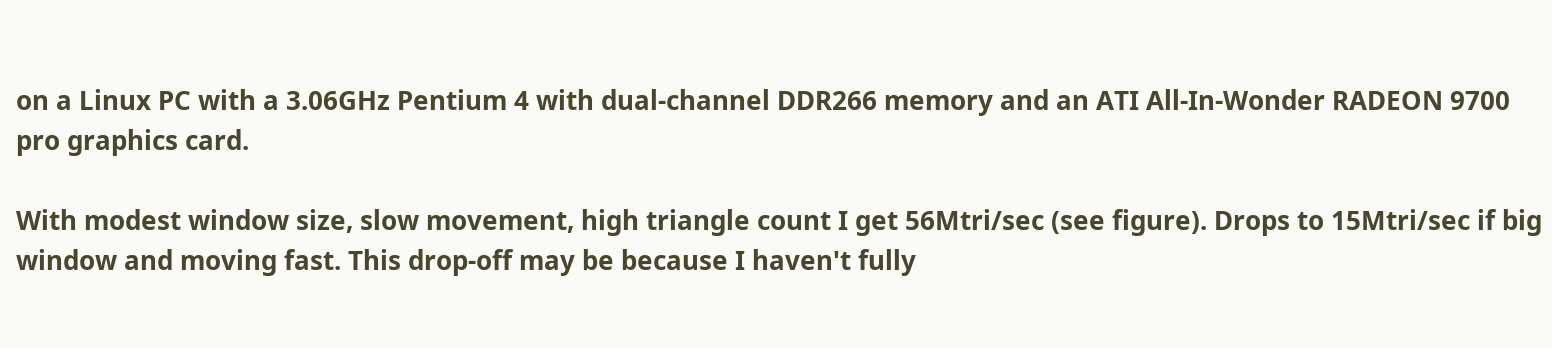on a Linux PC with a 3.06GHz Pentium 4 with dual-channel DDR266 memory and an ATI All-In-Wonder RADEON 9700 pro graphics card.

With modest window size, slow movement, high triangle count I get 56Mtri/sec (see figure). Drops to 15Mtri/sec if big window and moving fast. This drop-off may be because I haven't fully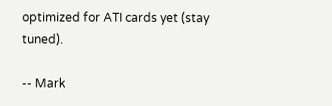optimized for ATI cards yet (stay tuned).

-- Mark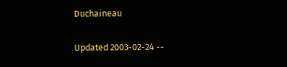Duchaineau

Updated 2003-02-24 --